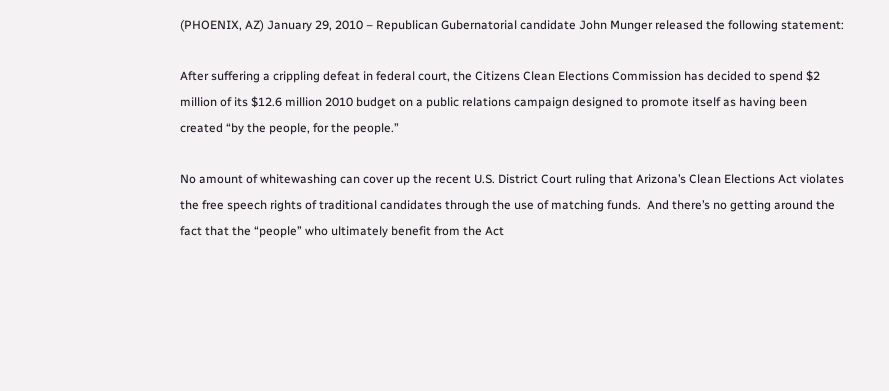(PHOENIX, AZ) January 29, 2010 – Republican Gubernatorial candidate John Munger released the following statement:

After suffering a crippling defeat in federal court, the Citizens Clean Elections Commission has decided to spend $2 million of its $12.6 million 2010 budget on a public relations campaign designed to promote itself as having been created “by the people, for the people.”

No amount of whitewashing can cover up the recent U.S. District Court ruling that Arizona’s Clean Elections Act violates the free speech rights of traditional candidates through the use of matching funds.  And there’s no getting around the fact that the “people” who ultimately benefit from the Act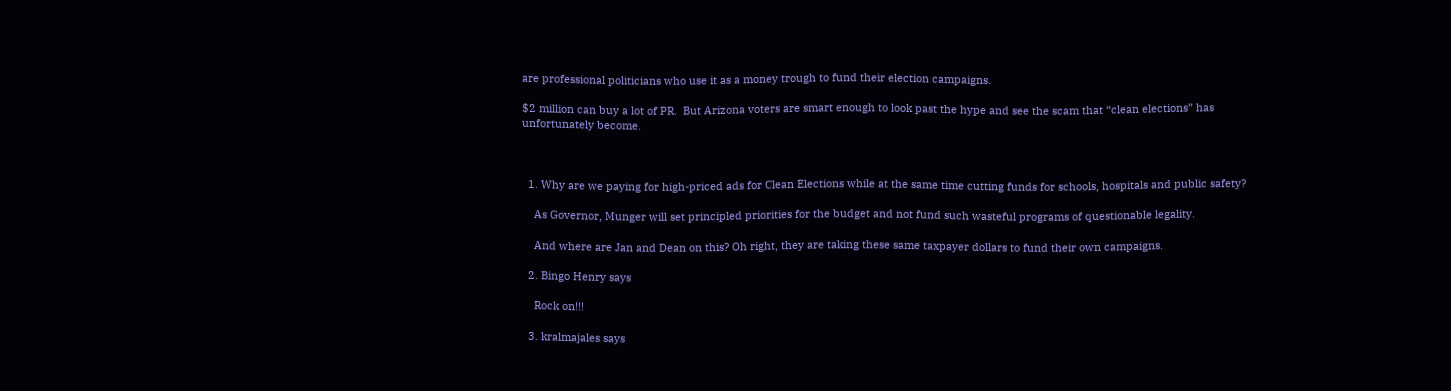are professional politicians who use it as a money trough to fund their election campaigns.

$2 million can buy a lot of PR.  But Arizona voters are smart enough to look past the hype and see the scam that “clean elections” has unfortunately become.



  1. Why are we paying for high-priced ads for Clean Elections while at the same time cutting funds for schools, hospitals and public safety?

    As Governor, Munger will set principled priorities for the budget and not fund such wasteful programs of questionable legality.

    And where are Jan and Dean on this? Oh right, they are taking these same taxpayer dollars to fund their own campaigns.

  2. Bingo Henry says

    Rock on!!!

  3. kralmajales says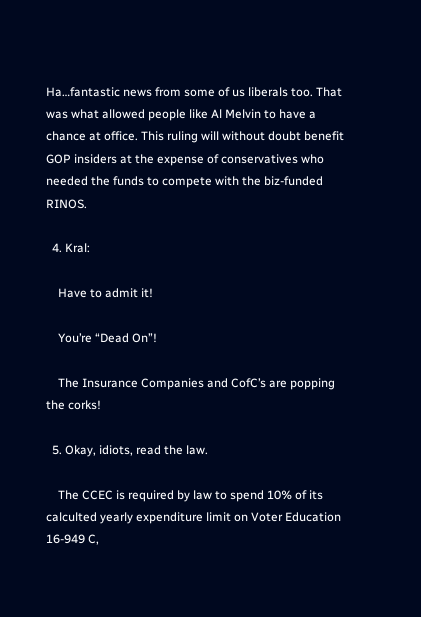Ha…fantastic news from some of us liberals too. That was what allowed people like Al Melvin to have a chance at office. This ruling will without doubt benefit GOP insiders at the expense of conservatives who needed the funds to compete with the biz-funded RINOS.

  4. Kral:

    Have to admit it!

    You’re “Dead On”!

    The Insurance Companies and CofC’s are popping the corks!

  5. Okay, idiots, read the law.

    The CCEC is required by law to spend 10% of its calculted yearly expenditure limit on Voter Education 16-949 C,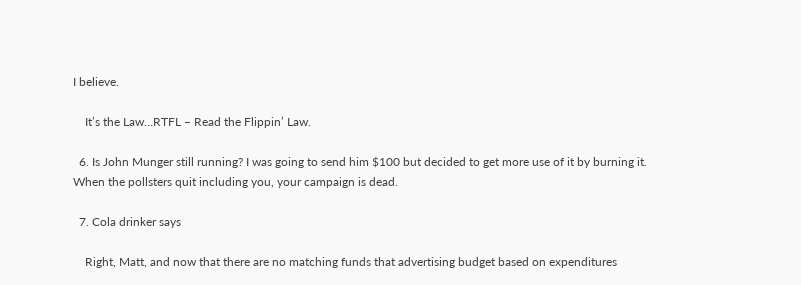I believe.

    It’s the Law…RTFL – Read the Flippin’ Law.

  6. Is John Munger still running? I was going to send him $100 but decided to get more use of it by burning it. When the pollsters quit including you, your campaign is dead.

  7. Cola drinker says

    Right, Matt, and now that there are no matching funds that advertising budget based on expenditures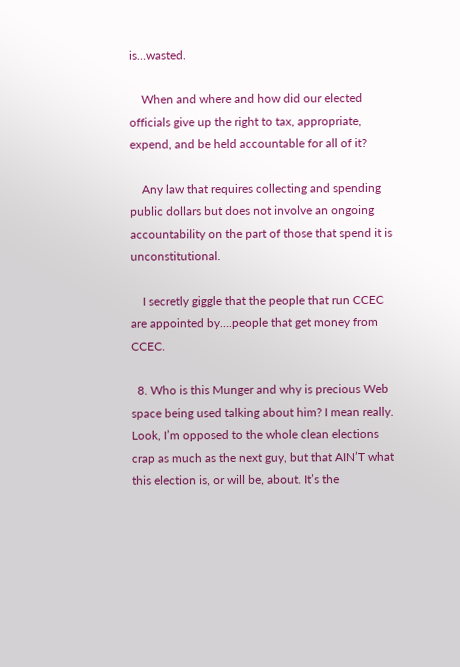is…wasted.

    When and where and how did our elected officials give up the right to tax, appropriate, expend, and be held accountable for all of it?

    Any law that requires collecting and spending public dollars but does not involve an ongoing accountability on the part of those that spend it is unconstitutional.

    I secretly giggle that the people that run CCEC are appointed by….people that get money from CCEC.

  8. Who is this Munger and why is precious Web space being used talking about him? I mean really. Look, I’m opposed to the whole clean elections crap as much as the next guy, but that AIN’T what this election is, or will be, about. It’s the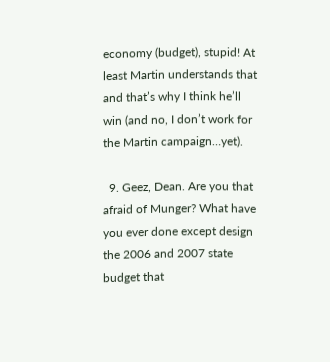economy (budget), stupid! At least Martin understands that and that’s why I think he’ll win (and no, I don’t work for the Martin campaign…yet).

  9. Geez, Dean. Are you that afraid of Munger? What have you ever done except design the 2006 and 2007 state budget that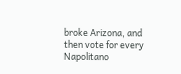broke Arizona, and then vote for every Napolitano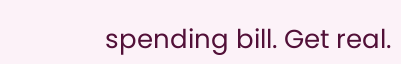spending bill. Get real.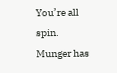You’re all spin. Munger has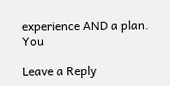experience AND a plan. You

Leave a Reply